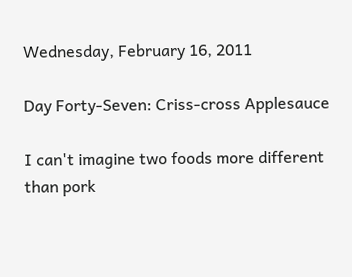Wednesday, February 16, 2011

Day Forty-Seven: Criss-cross Applesauce

I can't imagine two foods more different than pork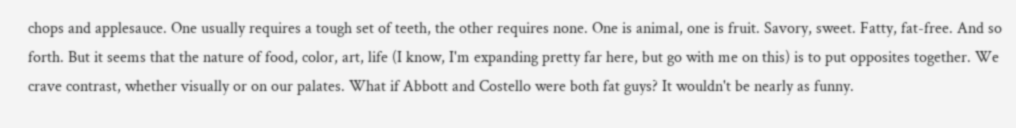chops and applesauce. One usually requires a tough set of teeth, the other requires none. One is animal, one is fruit. Savory, sweet. Fatty, fat-free. And so forth. But it seems that the nature of food, color, art, life (I know, I'm expanding pretty far here, but go with me on this) is to put opposites together. We crave contrast, whether visually or on our palates. What if Abbott and Costello were both fat guys? It wouldn't be nearly as funny.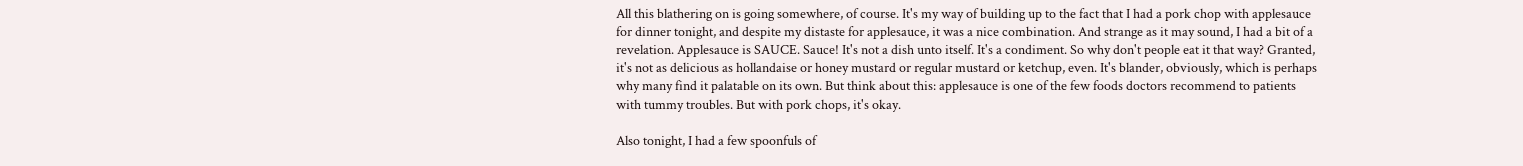All this blathering on is going somewhere, of course. It's my way of building up to the fact that I had a pork chop with applesauce for dinner tonight, and despite my distaste for applesauce, it was a nice combination. And strange as it may sound, I had a bit of a revelation. Applesauce is SAUCE. Sauce! It's not a dish unto itself. It's a condiment. So why don't people eat it that way? Granted, it's not as delicious as hollandaise or honey mustard or regular mustard or ketchup, even. It's blander, obviously, which is perhaps why many find it palatable on its own. But think about this: applesauce is one of the few foods doctors recommend to patients with tummy troubles. But with pork chops, it's okay.

Also tonight, I had a few spoonfuls of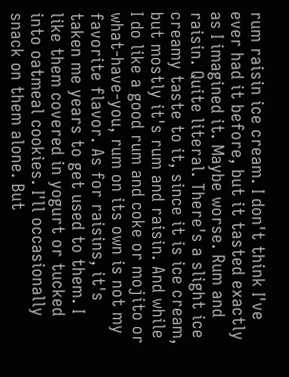rum raisin ice cream. I don't think I've ever had it before, but it tasted exactly as I imagined it. Maybe worse. Rum and raisin. Quite literal. There's a slight ice creamy taste to it, since it is ice cream, but mostly it's rum and raisin. And while I do like a good rum and coke or mojito or what-have-you, rum on its own is not my favorite flavor. As for raisins, it's taken me years to get used to them. I like them covered in yogurt or tucked into oatmeal cookies. I'll occasionally snack on them alone. But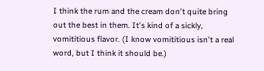I think the rum and the cream don't quite bring out the best in them. It's kind of a sickly, vomititious flavor. (I know vomititious isn't a real word, but I think it should be.)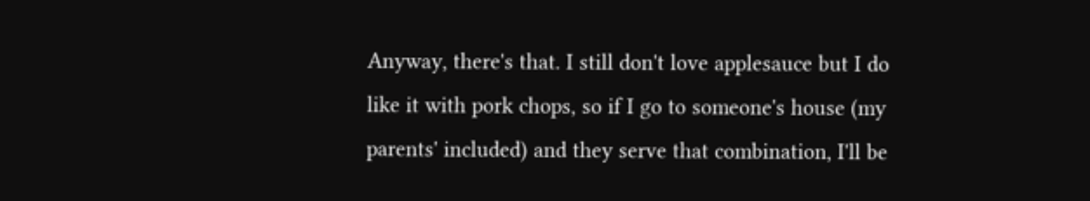Anyway, there's that. I still don't love applesauce but I do like it with pork chops, so if I go to someone's house (my parents' included) and they serve that combination, I'll be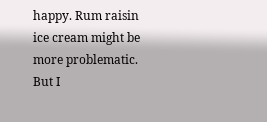happy. Rum raisin ice cream might be more problematic. But I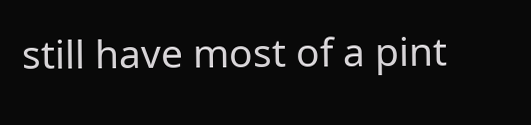still have most of a pint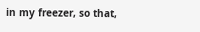in my freezer, so that,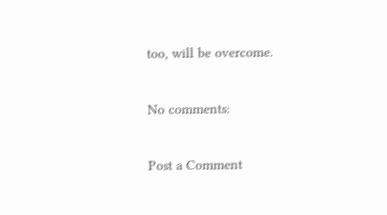too, will be overcome.

No comments:

Post a Comment